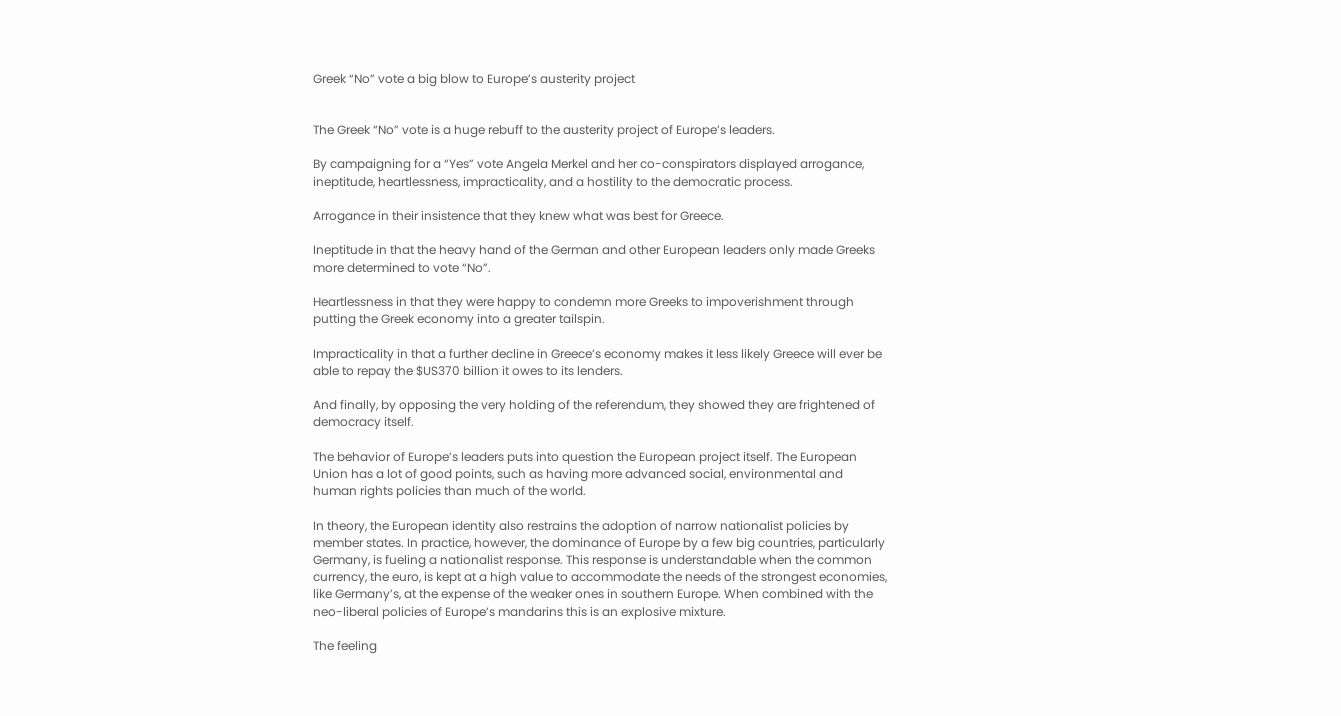Greek “No” vote a big blow to Europe’s austerity project


The Greek “No” vote is a huge rebuff to the austerity project of Europe’s leaders.

By campaigning for a “Yes” vote Angela Merkel and her co-conspirators displayed arrogance, ineptitude, heartlessness, impracticality, and a hostility to the democratic process.

Arrogance in their insistence that they knew what was best for Greece.

Ineptitude in that the heavy hand of the German and other European leaders only made Greeks more determined to vote “No”.

Heartlessness in that they were happy to condemn more Greeks to impoverishment through putting the Greek economy into a greater tailspin.

Impracticality in that a further decline in Greece’s economy makes it less likely Greece will ever be able to repay the $US370 billion it owes to its lenders.

And finally, by opposing the very holding of the referendum, they showed they are frightened of democracy itself.

The behavior of Europe’s leaders puts into question the European project itself. The European Union has a lot of good points, such as having more advanced social, environmental and human rights policies than much of the world.

In theory, the European identity also restrains the adoption of narrow nationalist policies by member states. In practice, however, the dominance of Europe by a few big countries, particularly Germany, is fueling a nationalist response. This response is understandable when the common currency, the euro, is kept at a high value to accommodate the needs of the strongest economies, like Germany’s, at the expense of the weaker ones in southern Europe. When combined with the neo-liberal policies of Europe’s mandarins this is an explosive mixture.

The feeling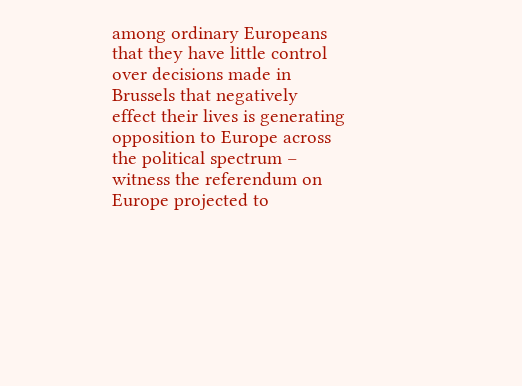among ordinary Europeans that they have little control over decisions made in Brussels that negatively effect their lives is generating opposition to Europe across the political spectrum – witness the referendum on Europe projected to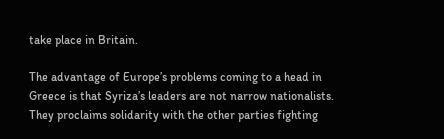take place in Britain.

The advantage of Europe’s problems coming to a head in Greece is that Syriza’s leaders are not narrow nationalists. They proclaims solidarity with the other parties fighting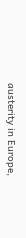austerity in Europe,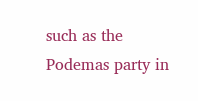such as the Podemas party in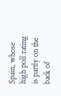Spain, whose high poll rating is partly on the back of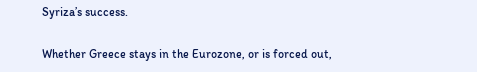Syriza’s success.

Whether Greece stays in the Eurozone, or is forced out,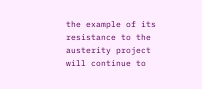the example of its resistance to the austerity project will continue to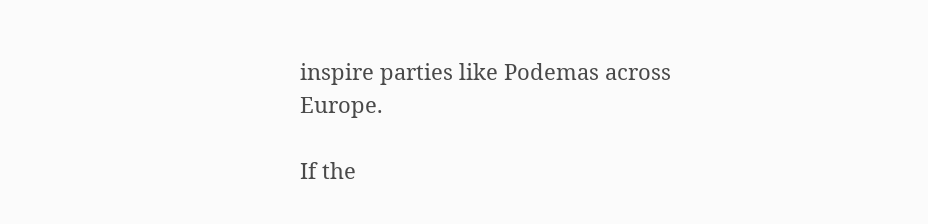inspire parties like Podemas across Europe.

If the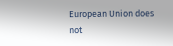European Union does not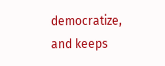democratize, and keeps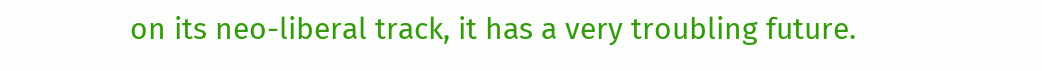on its neo-liberal track, it has a very troubling future.